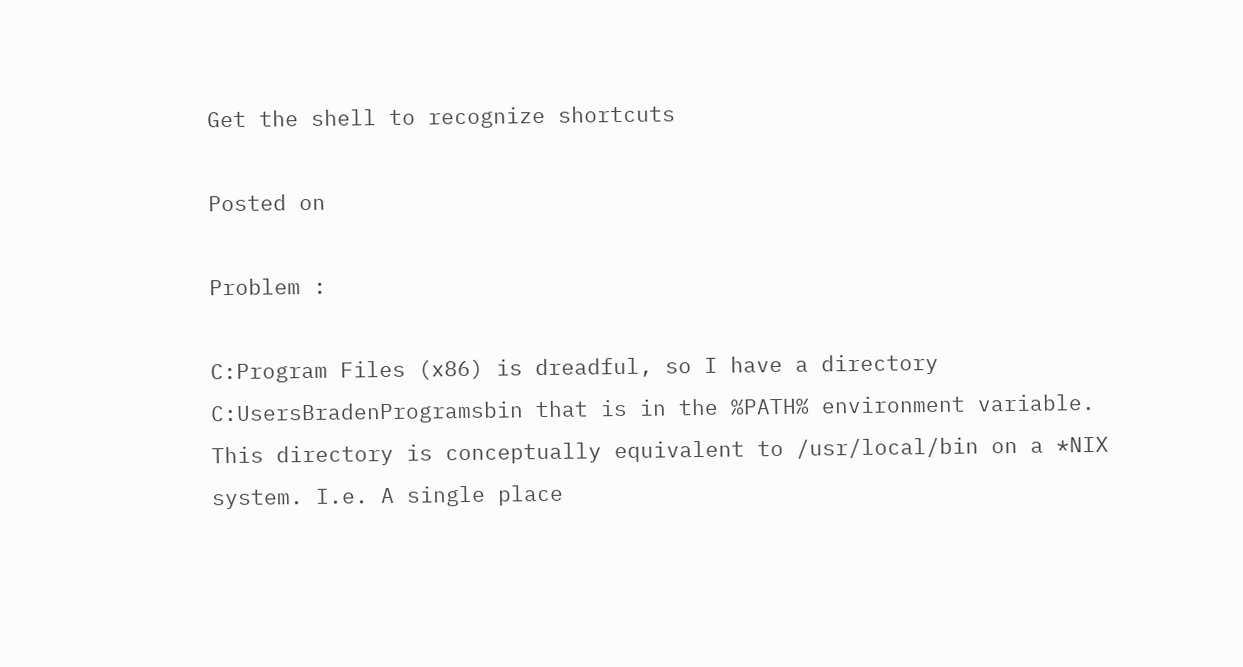Get the shell to recognize shortcuts

Posted on

Problem :

C:Program Files (x86) is dreadful, so I have a directory C:UsersBradenProgramsbin that is in the %PATH% environment variable. This directory is conceptually equivalent to /usr/local/bin on a *NIX system. I.e. A single place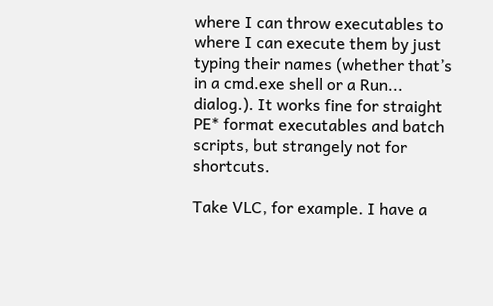where I can throw executables to where I can execute them by just typing their names (whether that’s in a cmd.exe shell or a Run... dialog.). It works fine for straight PE* format executables and batch scripts, but strangely not for shortcuts.

Take VLC, for example. I have a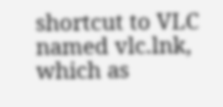shortcut to VLC named vlc.lnk, which as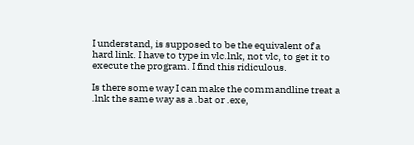I understand, is supposed to be the equivalent of a hard link. I have to type in vlc.lnk, not vlc, to get it to execute the program. I find this ridiculous.

Is there some way I can make the commandline treat a .lnk the same way as a .bat or .exe,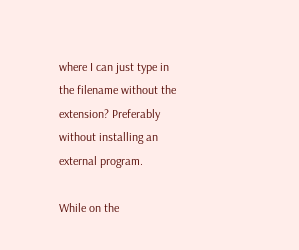where I can just type in the filename without the extension? Preferably without installing an external program.

While on the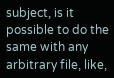subject, is it possible to do the same with any arbitrary file, like,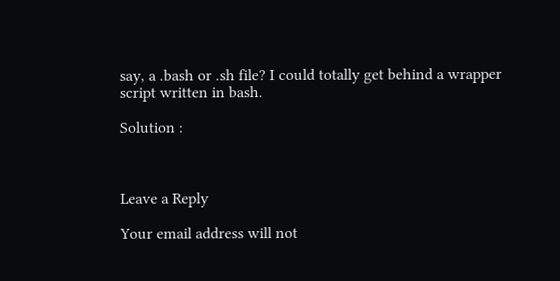say, a .bash or .sh file? I could totally get behind a wrapper script written in bash.

Solution :



Leave a Reply

Your email address will not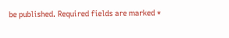be published. Required fields are marked *